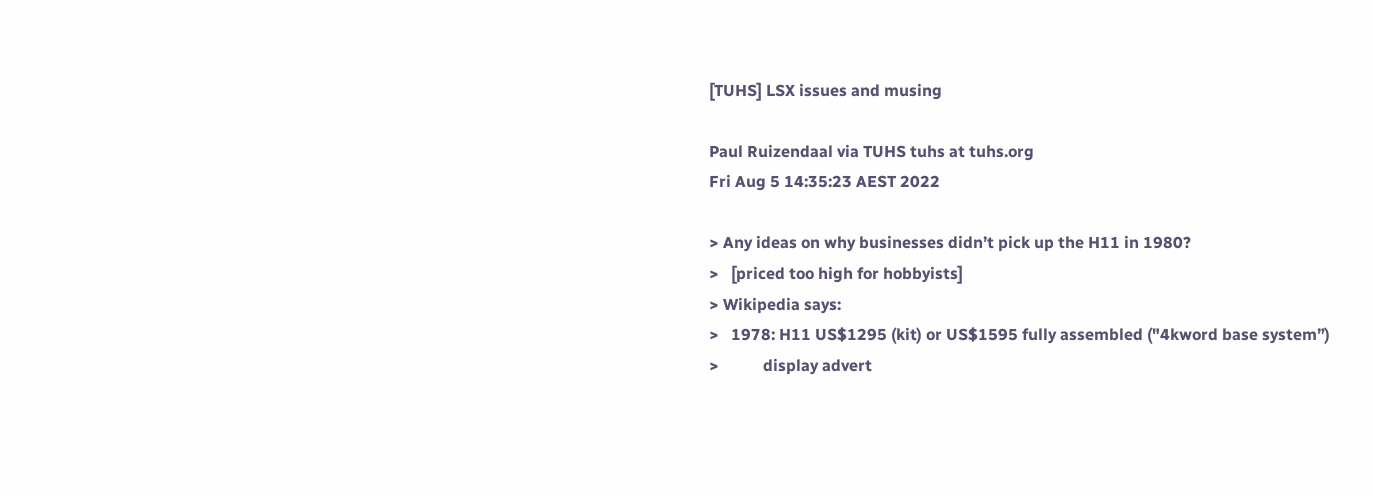[TUHS] LSX issues and musing

Paul Ruizendaal via TUHS tuhs at tuhs.org
Fri Aug 5 14:35:23 AEST 2022

> Any ideas on why businesses didn’t pick up the H11 in 1980?
>   [priced too high for hobbyists]
> Wikipedia says:
>   1978: H11 US$1295 (kit) or US$1595 fully assembled ("4kword base system”)
>           display advert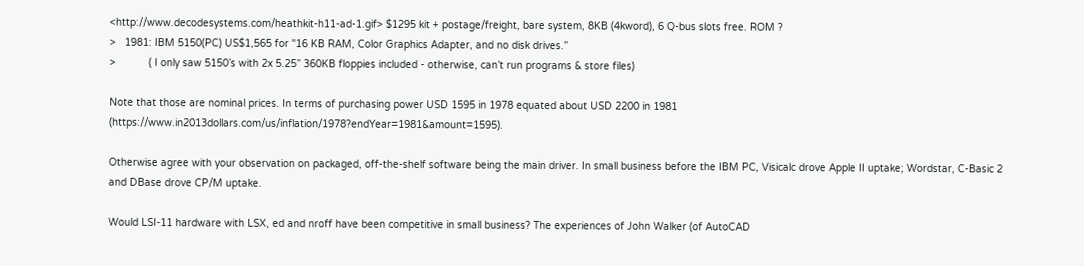<http://www.decodesystems.com/heathkit-h11-ad-1.gif> $1295 kit + postage/freight, bare system, 8KB (4kword), 6 Q-bus slots free. ROM ?
>   1981: IBM 5150(PC) US$1,565 for "16 KB RAM, Color Graphics Adapter, and no disk drives.”
>           ( I only saw 5150’s with 2x 5.25” 360KB floppies included - otherwise, can’t run programs & store files)

Note that those are nominal prices. In terms of purchasing power USD 1595 in 1978 equated about USD 2200 in 1981 (https://www.in2013dollars.com/us/inflation/1978?endYear=1981&amount=1595).

Otherwise agree with your observation on packaged, off-the-shelf software being the main driver. In small business before the IBM PC, Visicalc drove Apple II uptake; Wordstar, C-Basic 2 and DBase drove CP/M uptake.

Would LSI-11 hardware with LSX, ed and nroff have been competitive in small business? The experiences of John Walker (of AutoCAD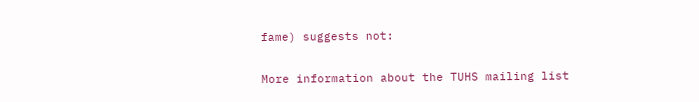fame) suggests not:


More information about the TUHS mailing list